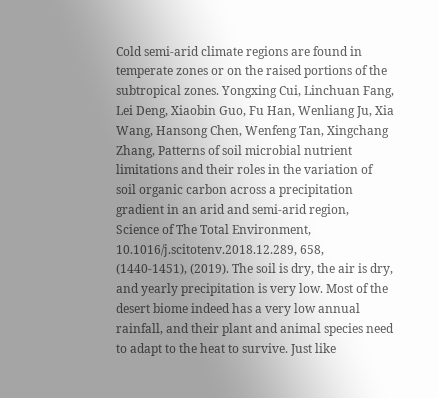Cold semi-arid climate regions are found in temperate zones or on the raised portions of the subtropical zones. Yongxing Cui, Linchuan Fang, Lei Deng, Xiaobin Guo, Fu Han, Wenliang Ju, Xia Wang, Hansong Chen, Wenfeng Tan, Xingchang Zhang, Patterns of soil microbial nutrient limitations and their roles in the variation of soil organic carbon across a precipitation gradient in an arid and semi-arid region, Science of The Total Environment, 10.1016/j.scitotenv.2018.12.289, 658, (1440-1451), (2019). The soil is dry, the air is dry, and yearly precipitation is very low. Most of the desert biome indeed has a very low annual rainfall, and their plant and animal species need to adapt to the heat to survive. Just like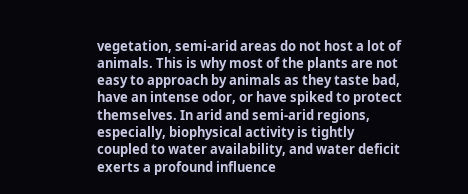vegetation, semi-arid areas do not host a lot of animals. This is why most of the plants are not easy to approach by animals as they taste bad, have an intense odor, or have spiked to protect themselves. In arid and semi-arid regions, especially, biophysical activity is tightly coupled to water availability, and water deficit exerts a profound influence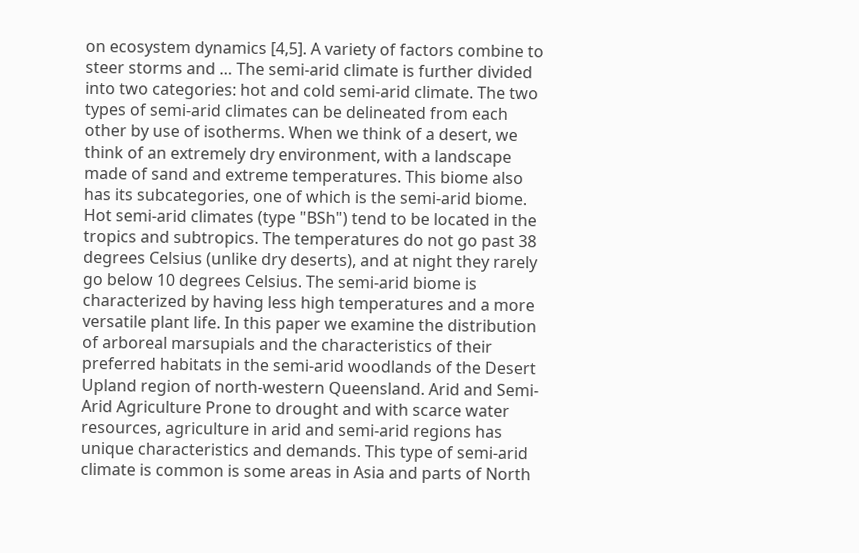on ecosystem dynamics [4,5]. A variety of factors combine to steer storms and … The semi-arid climate is further divided into two categories: hot and cold semi-arid climate. The two types of semi-arid climates can be delineated from each other by use of isotherms. When we think of a desert, we think of an extremely dry environment, with a landscape made of sand and extreme temperatures. This biome also has its subcategories, one of which is the semi-arid biome. Hot semi-arid climates (type "BSh") tend to be located in the tropics and subtropics. The temperatures do not go past 38 degrees Celsius (unlike dry deserts), and at night they rarely go below 10 degrees Celsius. The semi-arid biome is characterized by having less high temperatures and a more versatile plant life. In this paper we examine the distribution of arboreal marsupials and the characteristics of their preferred habitats in the semi-arid woodlands of the Desert Upland region of north-western Queensland. Arid and Semi-Arid Agriculture Prone to drought and with scarce water resources, agriculture in arid and semi-arid regions has unique characteristics and demands. This type of semi-arid climate is common is some areas in Asia and parts of North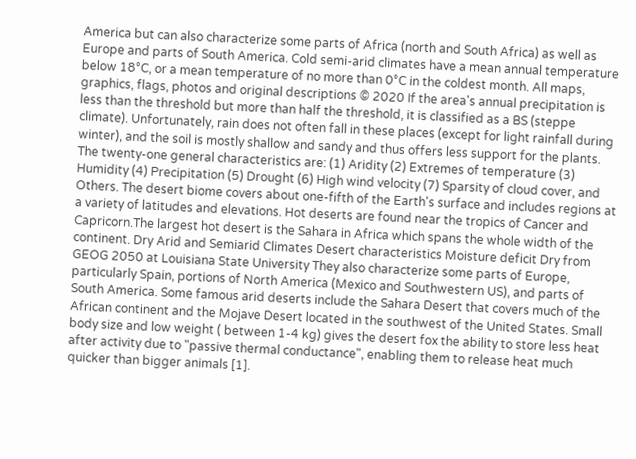America but can also characterize some parts of Africa (north and South Africa) as well as Europe and parts of South America. Cold semi-arid climates have a mean annual temperature below 18°C, or a mean temperature of no more than 0°C in the coldest month. All maps, graphics, flags, photos and original descriptions © 2020 If the area's annual precipitation is less than the threshold but more than half the threshold, it is classified as a BS (steppe climate). Unfortunately, rain does not often fall in these places (except for light rainfall during winter), and the soil is mostly shallow and sandy and thus offers less support for the plants. The twenty-one general characteristics are: (1) Aridity (2) Extremes of temperature (3) Humidity (4) Precipitation (5) Drought (6) High wind velocity (7) Sparsity of cloud cover, and Others. The desert biome covers about one-fifth of the Earth's surface and includes regions at a variety of latitudes and elevations. Hot deserts are found near the tropics of Cancer and Capricorn.The largest hot desert is the Sahara in Africa which spans the whole width of the continent. Dry Arid and Semiarid Climates Desert characteristics Moisture deficit Dry from GEOG 2050 at Louisiana State University They also characterize some parts of Europe, particularly Spain, portions of North America (Mexico and Southwestern US), and parts of South America. Some famous arid deserts include the Sahara Desert that covers much of the African continent and the Mojave Desert located in the southwest of the United States. Small body size and low weight ( between 1-4 kg) gives the desert fox the ability to store less heat after activity due to "passive thermal conductance", enabling them to release heat much quicker than bigger animals [1].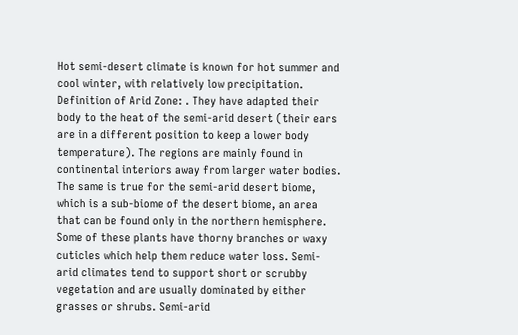Hot semi-desert climate is known for hot summer and cool winter, with relatively low precipitation. Definition of Arid Zone: . They have adapted their body to the heat of the semi-arid desert (their ears are in a different position to keep a lower body temperature). The regions are mainly found in continental interiors away from larger water bodies. The same is true for the semi-arid desert biome, which is a sub-biome of the desert biome, an area that can be found only in the northern hemisphere. Some of these plants have thorny branches or waxy cuticles which help them reduce water loss. Semi-arid climates tend to support short or scrubby vegetation and are usually dominated by either grasses or shrubs. Semi-arid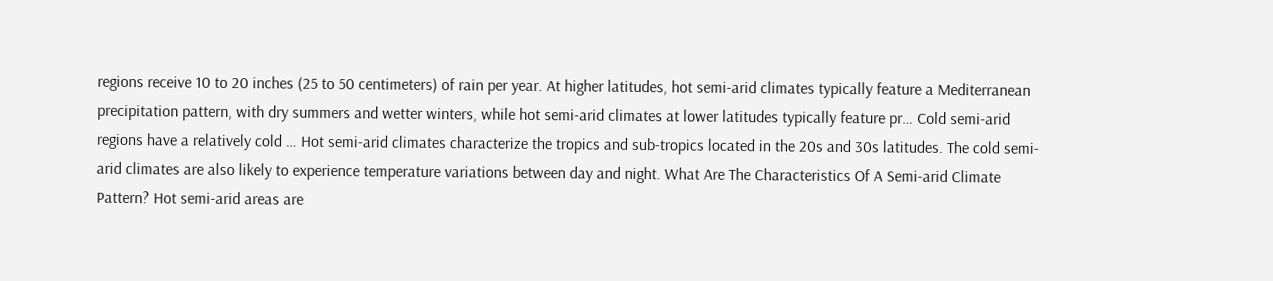regions receive 10 to 20 inches (25 to 50 centimeters) of rain per year. At higher latitudes, hot semi-arid climates typically feature a Mediterranean precipitation pattern, with dry summers and wetter winters, while hot semi-arid climates at lower latitudes typically feature pr… Cold semi-arid regions have a relatively cold … Hot semi-arid climates characterize the tropics and sub-tropics located in the 20s and 30s latitudes. The cold semi-arid climates are also likely to experience temperature variations between day and night. What Are The Characteristics Of A Semi-arid Climate Pattern? Hot semi-arid areas are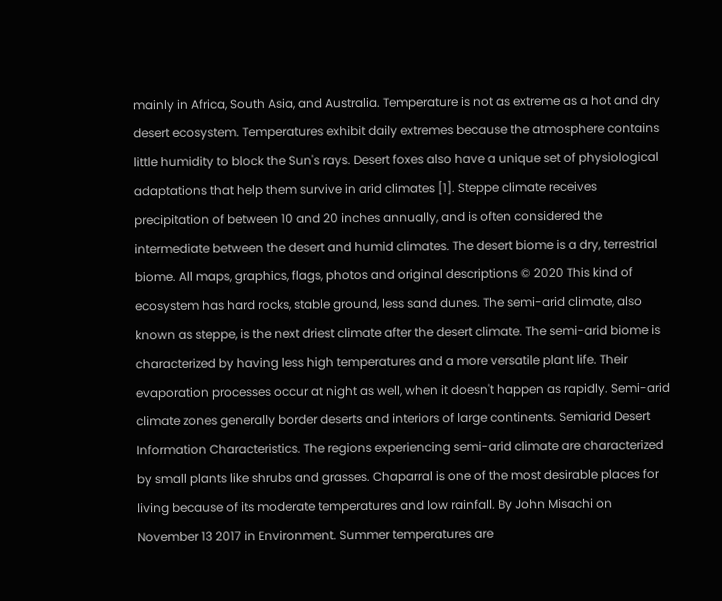mainly in Africa, South Asia, and Australia. Temperature is not as extreme as a hot and dry desert ecosystem. Temperatures exhibit daily extremes because the atmosphere contains little humidity to block the Sun's rays. Desert foxes also have a unique set of physiological adaptations that help them survive in arid climates [1]. Steppe climate receives precipitation of between 10 and 20 inches annually, and is often considered the intermediate between the desert and humid climates. The desert biome is a dry, terrestrial biome. All maps, graphics, flags, photos and original descriptions © 2020 This kind of ecosystem has hard rocks, stable ground, less sand dunes. The semi-arid climate, also known as steppe, is the next driest climate after the desert climate. The semi-arid biome is characterized by having less high temperatures and a more versatile plant life. Their evaporation processes occur at night as well, when it doesn't happen as rapidly. Semi-arid climate zones generally border deserts and interiors of large continents. Semiarid Desert Information Characteristics. The regions experiencing semi-arid climate are characterized by small plants like shrubs and grasses. Chaparral is one of the most desirable places for living because of its moderate temperatures and low rainfall. By John Misachi on November 13 2017 in Environment. Summer temperatures are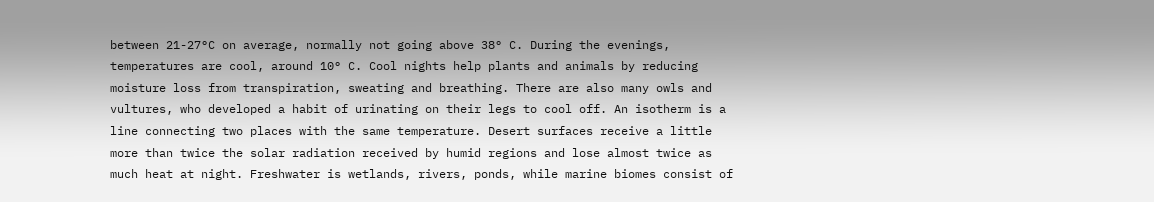between 21-27°C on average, normally not going above 38° C. During the evenings, temperatures are cool, around 10° C. Cool nights help plants and animals by reducing moisture loss from transpiration, sweating and breathing. There are also many owls and vultures, who developed a habit of urinating on their legs to cool off. An isotherm is a line connecting two places with the same temperature. Desert surfaces receive a little more than twice the solar radiation received by humid regions and lose almost twice as much heat at night. Freshwater is wetlands, rivers, ponds, while marine biomes consist of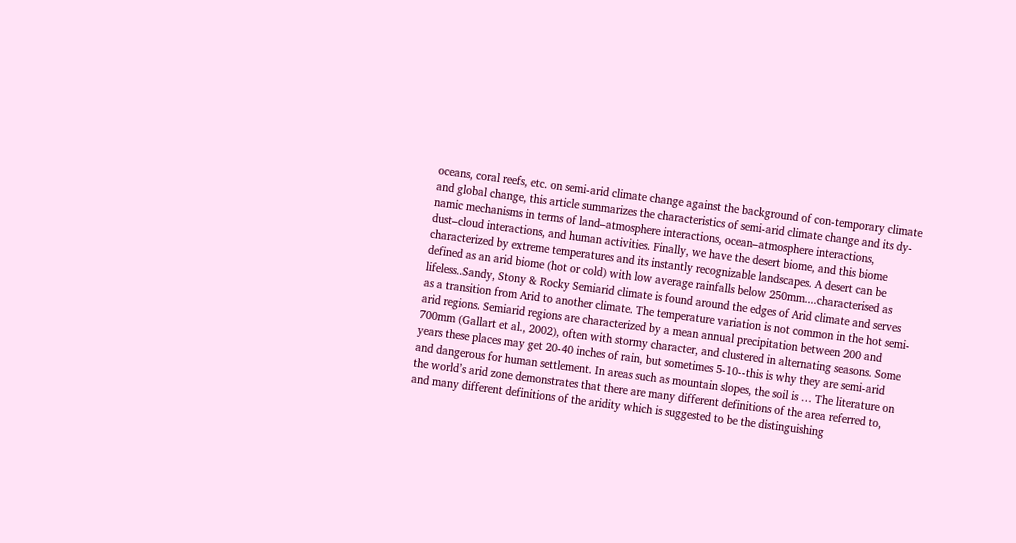oceans, coral reefs, etc. on semi-arid climate change against the background of con-temporary climate and global change, this article summarizes the characteristics of semi-arid climate change and its dy-namic mechanisms in terms of land–atmosphere interactions, ocean–atmosphere interactions, dust–cloud interactions, and human activities. Finally, we have the desert biome, and this biome characterized by extreme temperatures and its instantly recognizable landscapes. A desert can be defined as an arid biome (hot or cold) with low average rainfalls below 250mm....characterised as lifeless..Sandy, Stony & Rocky Semiarid climate is found around the edges of Arid climate and serves as a transition from Arid to another climate. The temperature variation is not common in the hot semi-arid regions. Semiarid regions are characterized by a mean annual precipitation between 200 and 700mm (Gallart et al., 2002), often with stormy character, and clustered in alternating seasons. Some years these places may get 20-40 inches of rain, but sometimes 5-10--this is why they are semi-arid and dangerous for human settlement. In areas such as mountain slopes, the soil is … The literature on the world’s arid zone demonstrates that there are many different definitions of the area referred to, and many different definitions of the aridity which is suggested to be the distinguishing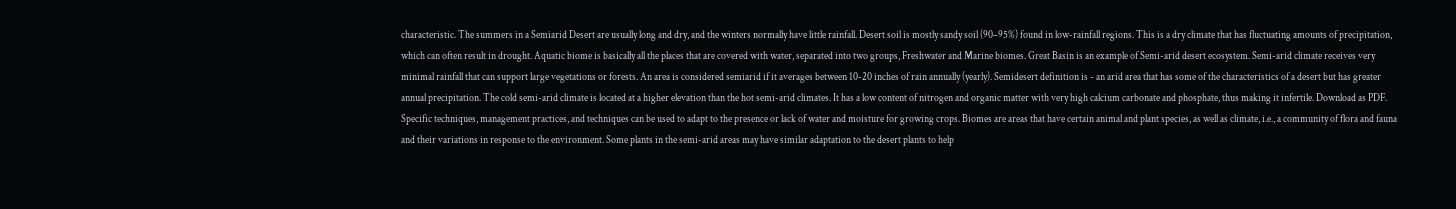characteristic. The summers in a Semiarid Desert are usually long and dry, and the winters normally have little rainfall. Desert soil is mostly sandy soil (90–95%) found in low-rainfall regions. This is a dry climate that has fluctuating amounts of precipitation, which can often result in drought. Aquatic biome is basically all the places that are covered with water, separated into two groups, Freshwater and Marine biomes. Great Basin is an example of Semi-arid desert ecosystem. Semi-arid climate receives very minimal rainfall that can support large vegetations or forests. An area is considered semiarid if it averages between 10-20 inches of rain annually (yearly). Semidesert definition is - an arid area that has some of the characteristics of a desert but has greater annual precipitation. The cold semi-arid climate is located at a higher elevation than the hot semi-arid climates. It has a low content of nitrogen and organic matter with very high calcium carbonate and phosphate, thus making it infertile. Download as PDF. Specific techniques, management practices, and techniques can be used to adapt to the presence or lack of water and moisture for growing crops. Biomes are areas that have certain animal and plant species, as well as climate, i.e., a community of flora and fauna and their variations in response to the environment. Some plants in the semi-arid areas may have similar adaptation to the desert plants to help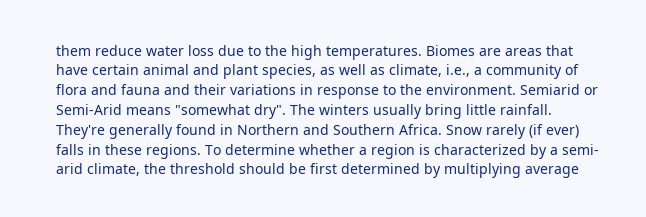them reduce water loss due to the high temperatures. Biomes are areas that have certain animal and plant species, as well as climate, i.e., a community of flora and fauna and their variations in response to the environment. Semiarid or Semi-Arid means "somewhat dry". The winters usually bring little rainfall. They're generally found in Northern and Southern Africa. Snow rarely (if ever) falls in these regions. To determine whether a region is characterized by a semi-arid climate, the threshold should be first determined by multiplying average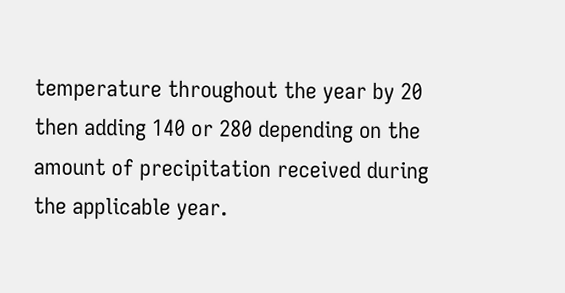temperature throughout the year by 20 then adding 140 or 280 depending on the amount of precipitation received during the applicable year.